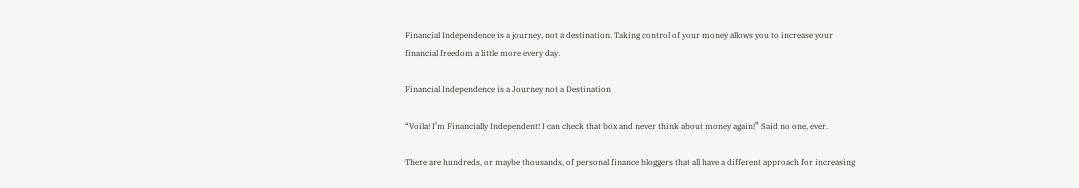Financial Independence is a journey, not a destination. Taking control of your money allows you to increase your financial freedom a little more every day.

Financial Independence is a Journey not a Destination

“Voila! I’m Financially Independent! I can check that box and never think about money again!” Said no one, ever.

There are hundreds, or maybe thousands, of personal finance bloggers that all have a different approach for increasing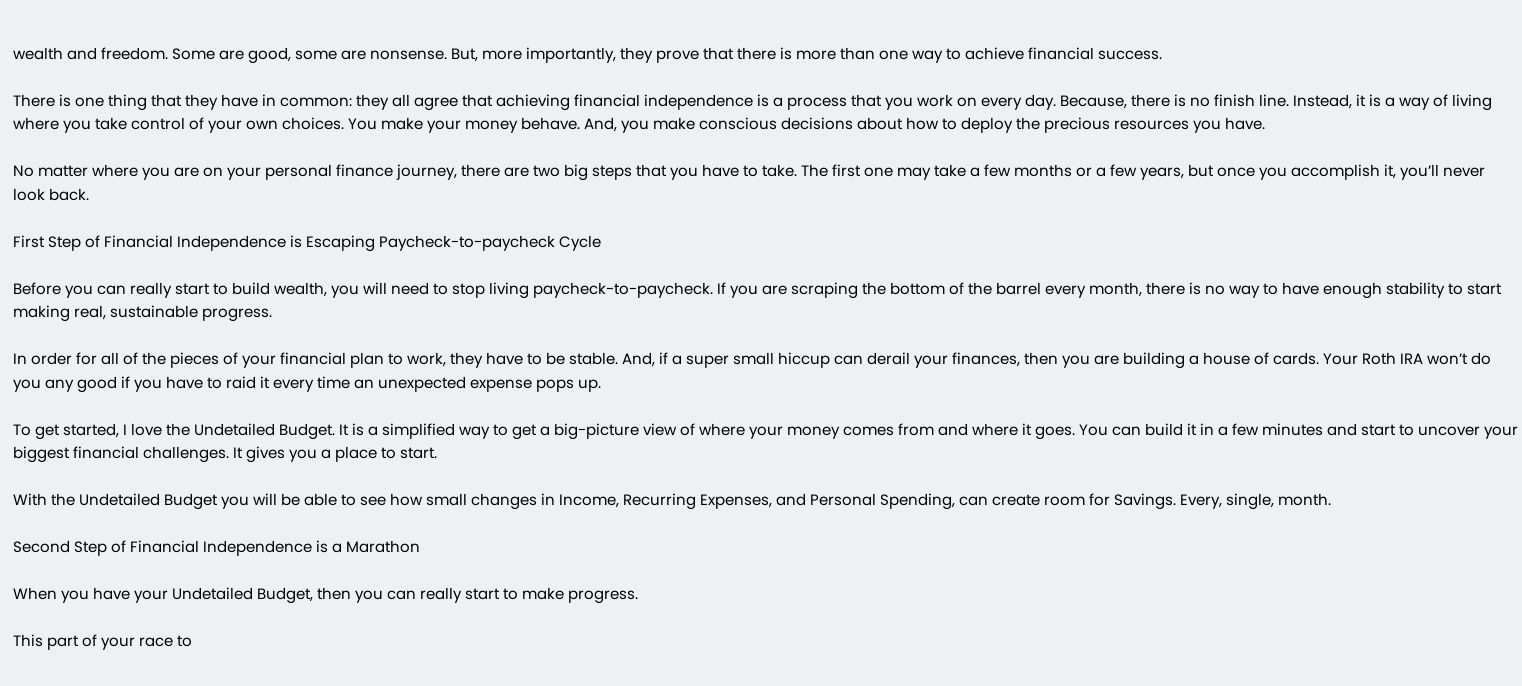wealth and freedom. Some are good, some are nonsense. But, more importantly, they prove that there is more than one way to achieve financial success.

There is one thing that they have in common: they all agree that achieving financial independence is a process that you work on every day. Because, there is no finish line. Instead, it is a way of living where you take control of your own choices. You make your money behave. And, you make conscious decisions about how to deploy the precious resources you have.

No matter where you are on your personal finance journey, there are two big steps that you have to take. The first one may take a few months or a few years, but once you accomplish it, you’ll never look back.

First Step of Financial Independence is Escaping Paycheck-to-paycheck Cycle

Before you can really start to build wealth, you will need to stop living paycheck-to-paycheck. If you are scraping the bottom of the barrel every month, there is no way to have enough stability to start making real, sustainable progress.

In order for all of the pieces of your financial plan to work, they have to be stable. And, if a super small hiccup can derail your finances, then you are building a house of cards. Your Roth IRA won’t do you any good if you have to raid it every time an unexpected expense pops up.

To get started, I love the Undetailed Budget. It is a simplified way to get a big-picture view of where your money comes from and where it goes. You can build it in a few minutes and start to uncover your biggest financial challenges. It gives you a place to start.

With the Undetailed Budget you will be able to see how small changes in Income, Recurring Expenses, and Personal Spending, can create room for Savings. Every, single, month.

Second Step of Financial Independence is a Marathon

When you have your Undetailed Budget, then you can really start to make progress.

This part of your race to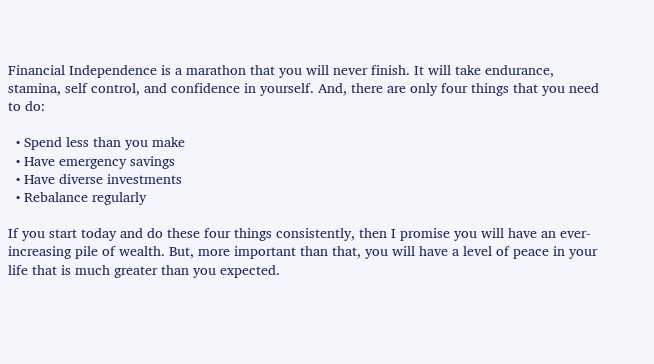Financial Independence is a marathon that you will never finish. It will take endurance, stamina, self control, and confidence in yourself. And, there are only four things that you need to do:

  • Spend less than you make
  • Have emergency savings
  • Have diverse investments
  • Rebalance regularly

If you start today and do these four things consistently, then I promise you will have an ever-increasing pile of wealth. But, more important than that, you will have a level of peace in your life that is much greater than you expected.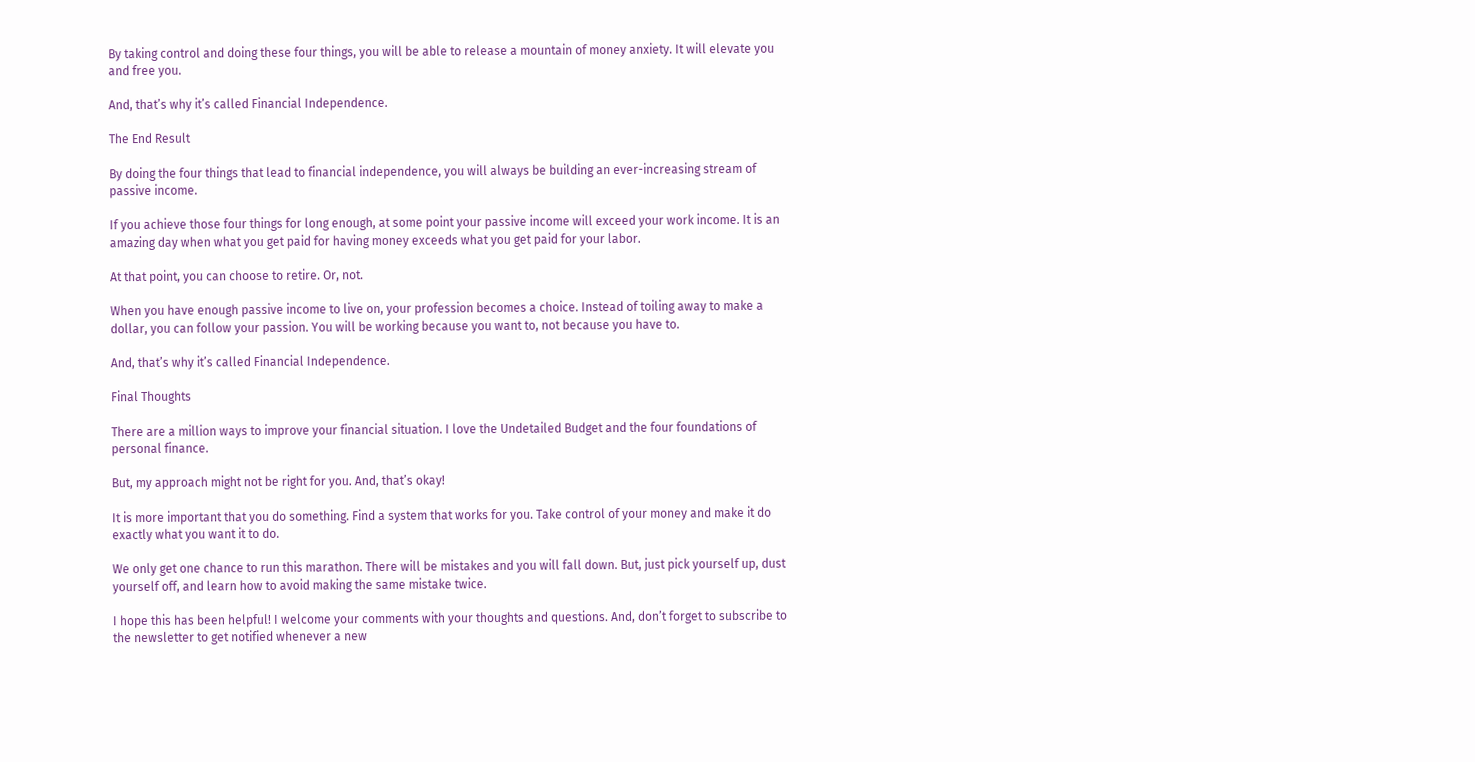By taking control and doing these four things, you will be able to release a mountain of money anxiety. It will elevate you and free you.

And, that’s why it’s called Financial Independence.

The End Result

By doing the four things that lead to financial independence, you will always be building an ever-increasing stream of passive income.

If you achieve those four things for long enough, at some point your passive income will exceed your work income. It is an amazing day when what you get paid for having money exceeds what you get paid for your labor.

At that point, you can choose to retire. Or, not.

When you have enough passive income to live on, your profession becomes a choice. Instead of toiling away to make a dollar, you can follow your passion. You will be working because you want to, not because you have to.

And, that’s why it’s called Financial Independence.

Final Thoughts

There are a million ways to improve your financial situation. I love the Undetailed Budget and the four foundations of personal finance.

But, my approach might not be right for you. And, that’s okay!

It is more important that you do something. Find a system that works for you. Take control of your money and make it do exactly what you want it to do.

We only get one chance to run this marathon. There will be mistakes and you will fall down. But, just pick yourself up, dust yourself off, and learn how to avoid making the same mistake twice.

I hope this has been helpful! I welcome your comments with your thoughts and questions. And, don’t forget to subscribe to the newsletter to get notified whenever a new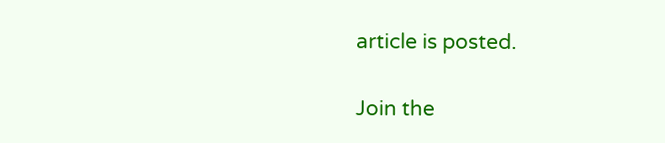article is posted.

Join the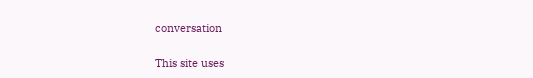conversation

This site uses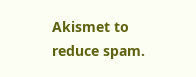Akismet to reduce spam.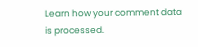Learn how your comment data is processed.